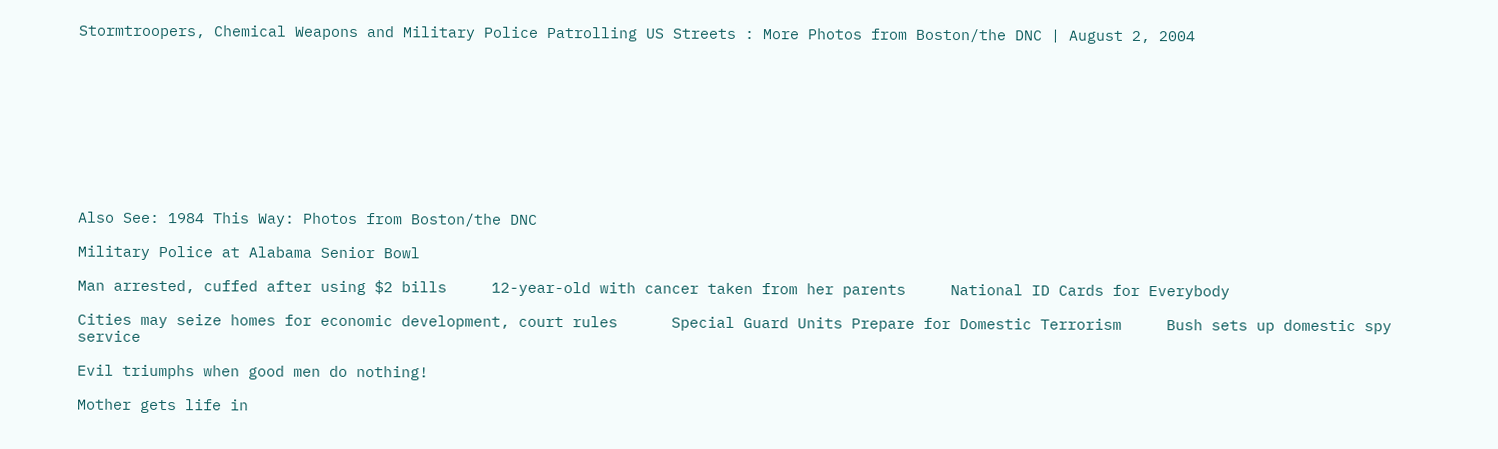Stormtroopers, Chemical Weapons and Military Police Patrolling US Streets : More Photos from Boston/the DNC | August 2, 2004










Also See: 1984 This Way: Photos from Boston/the DNC

Military Police at Alabama Senior Bowl

Man arrested, cuffed after using $2 bills     12-year-old with cancer taken from her parents     National ID Cards for Everybody

Cities may seize homes for economic development, court rules      Special Guard Units Prepare for Domestic Terrorism     Bush sets up domestic spy service

Evil triumphs when good men do nothing!

Mother gets life in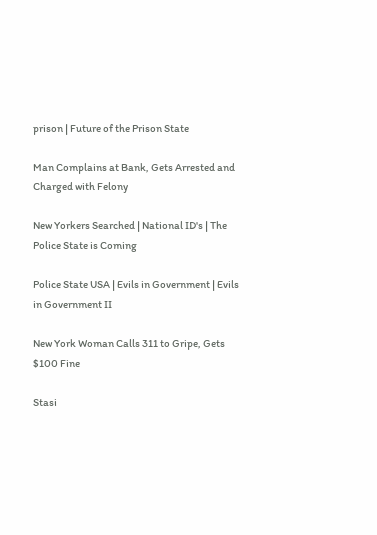prison | Future of the Prison State

Man Complains at Bank, Gets Arrested and Charged with Felony

New Yorkers Searched | National ID's | The Police State is Coming

Police State USA | Evils in Government | Evils in Government II

New York Woman Calls 311 to Gripe, Gets $100 Fine

Stasi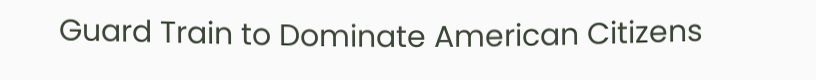Guard Train to Dominate American Citizens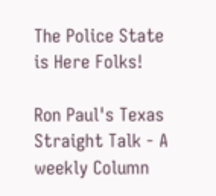The Police State is Here Folks!

Ron Paul's Texas Straight Talk - A weekly Column